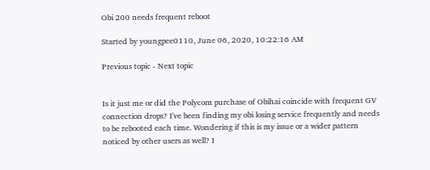Obi 200 needs frequent reboot

Started by youngpee0110, June 06, 2020, 10:22:16 AM

Previous topic - Next topic


Is it just me or did the Polycom purchase of Obihai coincide with frequent GV connection drops? I've been finding my obi losing service frequently and needs to be rebooted each time. Wondering if this is my issue or a wider pattern noticed by other users as well? I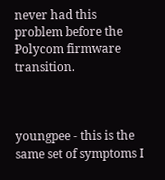never had this problem before the Polycom firmware transition.



youngpee - this is the same set of symptoms I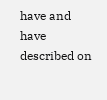have and have described on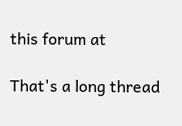this forum at

That's a long thread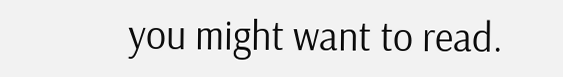you might want to read.